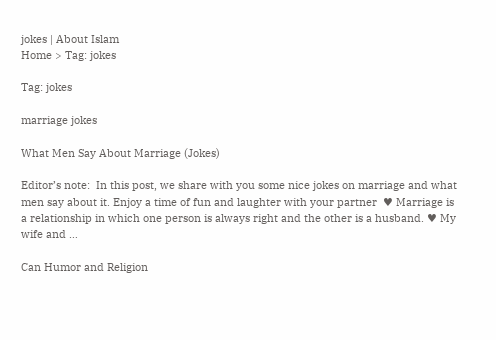jokes | About Islam
Home > Tag: jokes

Tag: jokes

marriage jokes

What Men Say About Marriage (Jokes)

Editor’s note:  In this post, we share with you some nice jokes on marriage and what men say about it. Enjoy a time of fun and laughter with your partner  ♥ Marriage is a relationship in which one person is always right and the other is a husband. ♥ My wife and …

Can Humor and Religion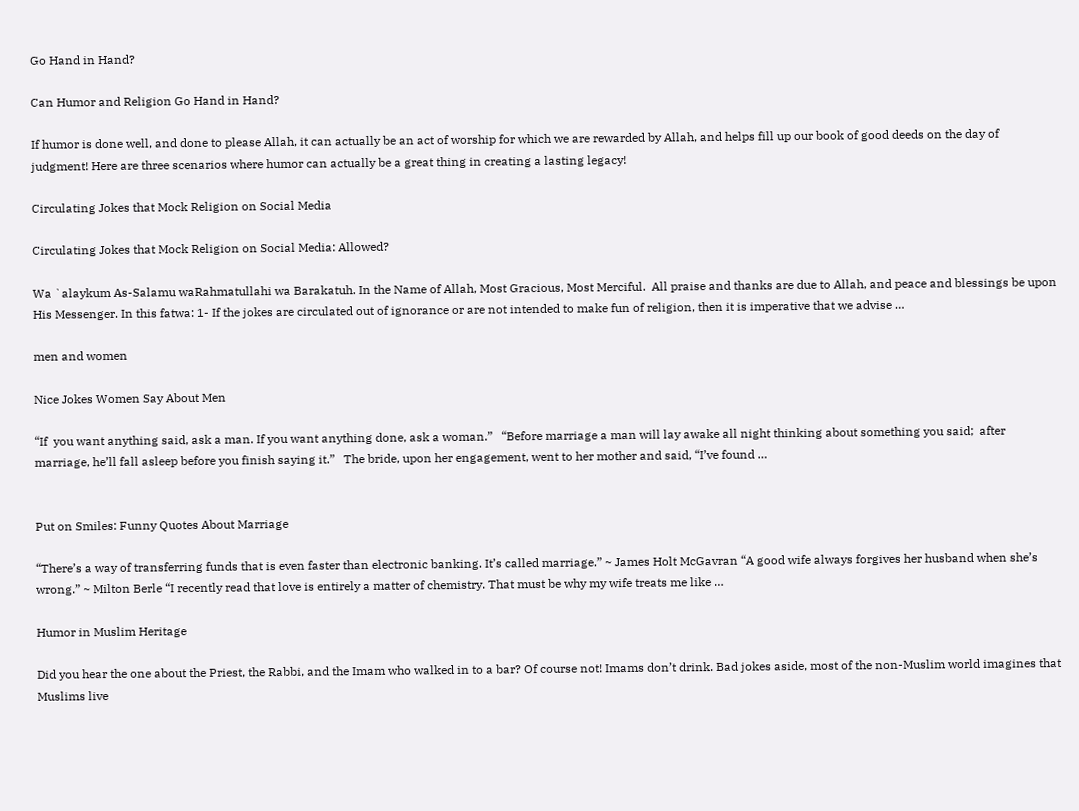Go Hand in Hand?

Can Humor and Religion Go Hand in Hand?

If humor is done well, and done to please Allah, it can actually be an act of worship for which we are rewarded by Allah, and helps fill up our book of good deeds on the day of judgment! Here are three scenarios where humor can actually be a great thing in creating a lasting legacy!

Circulating Jokes that Mock Religion on Social Media

Circulating Jokes that Mock Religion on Social Media: Allowed?

Wa `alaykum As-Salamu waRahmatullahi wa Barakatuh. In the Name of Allah, Most Gracious, Most Merciful.  All praise and thanks are due to Allah, and peace and blessings be upon His Messenger. In this fatwa: 1- If the jokes are circulated out of ignorance or are not intended to make fun of religion, then it is imperative that we advise …

men and women

Nice Jokes Women Say About Men

“If  you want anything said, ask a man. If you want anything done, ask a woman.”   “Before marriage a man will lay awake all night thinking about something you said;  after marriage, he’ll fall asleep before you finish saying it.”   The bride, upon her engagement, went to her mother and said, “I’ve found …


Put on Smiles: Funny Quotes About Marriage

“There’s a way of transferring funds that is even faster than electronic banking. It’s called marriage.” ~ James Holt McGavran “A good wife always forgives her husband when she’s wrong.” ~ Milton Berle “I recently read that love is entirely a matter of chemistry. That must be why my wife treats me like …

Humor in Muslim Heritage

Did you hear the one about the Priest, the Rabbi, and the Imam who walked in to a bar? Of course not! Imams don’t drink. Bad jokes aside, most of the non-Muslim world imagines that Muslims live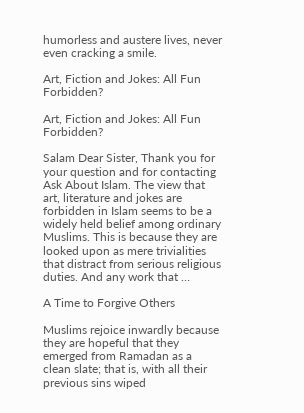humorless and austere lives, never even cracking a smile.

Art, Fiction and Jokes: All Fun Forbidden?

Art, Fiction and Jokes: All Fun Forbidden?

Salam Dear Sister, Thank you for your question and for contacting Ask About Islam. The view that art, literature and jokes are forbidden in Islam seems to be a widely held belief among ordinary Muslims. This is because they are looked upon as mere trivialities that distract from serious religious duties. And any work that …

A Time to Forgive Others

Muslims rejoice inwardly because they are hopeful that they emerged from Ramadan as a clean slate; that is, with all their previous sins wiped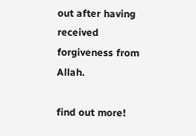out after having received forgiveness from Allah.

find out more!